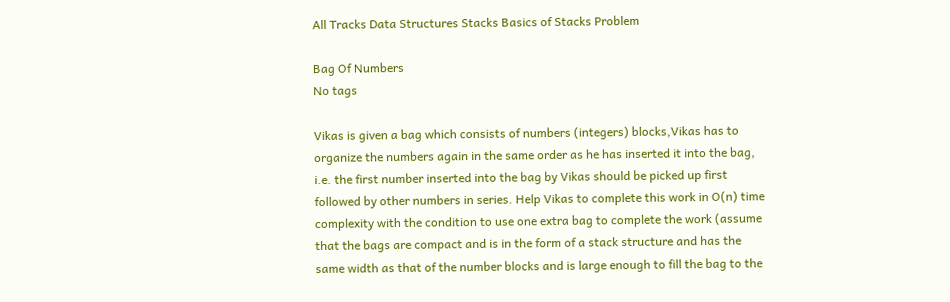All Tracks Data Structures Stacks Basics of Stacks Problem

Bag Of Numbers
No tags

Vikas is given a bag which consists of numbers (integers) blocks,Vikas has to organize the numbers again in the same order as he has inserted it into the bag, i.e. the first number inserted into the bag by Vikas should be picked up first followed by other numbers in series. Help Vikas to complete this work in O(n) time complexity with the condition to use one extra bag to complete the work (assume that the bags are compact and is in the form of a stack structure and has the same width as that of the number blocks and is large enough to fill the bag to the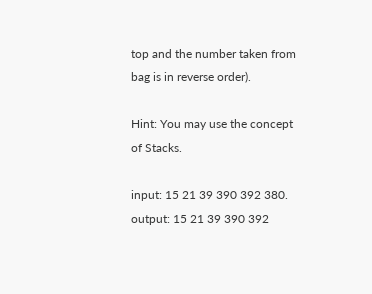top and the number taken from bag is in reverse order).

Hint: You may use the concept of Stacks.

input: 15 21 39 390 392 380.
output: 15 21 39 390 392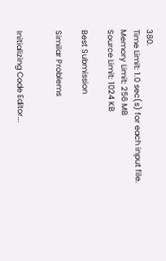380.
Time Limit: 1.0 sec(s) for each input file.
Memory Limit: 256 MB
Source Limit: 1024 KB

Best Submission

Similar Problems


Initializing Code Editor...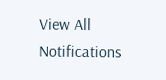View All Notifications